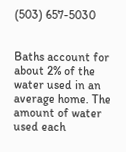(503) 657-5030


Baths account for about 2% of the water used in an average home. The amount of water used each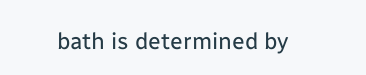bath is determined by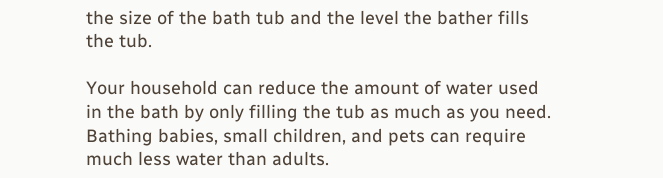the size of the bath tub and the level the bather fills the tub.

Your household can reduce the amount of water used in the bath by only filling the tub as much as you need. Bathing babies, small children, and pets can require much less water than adults.